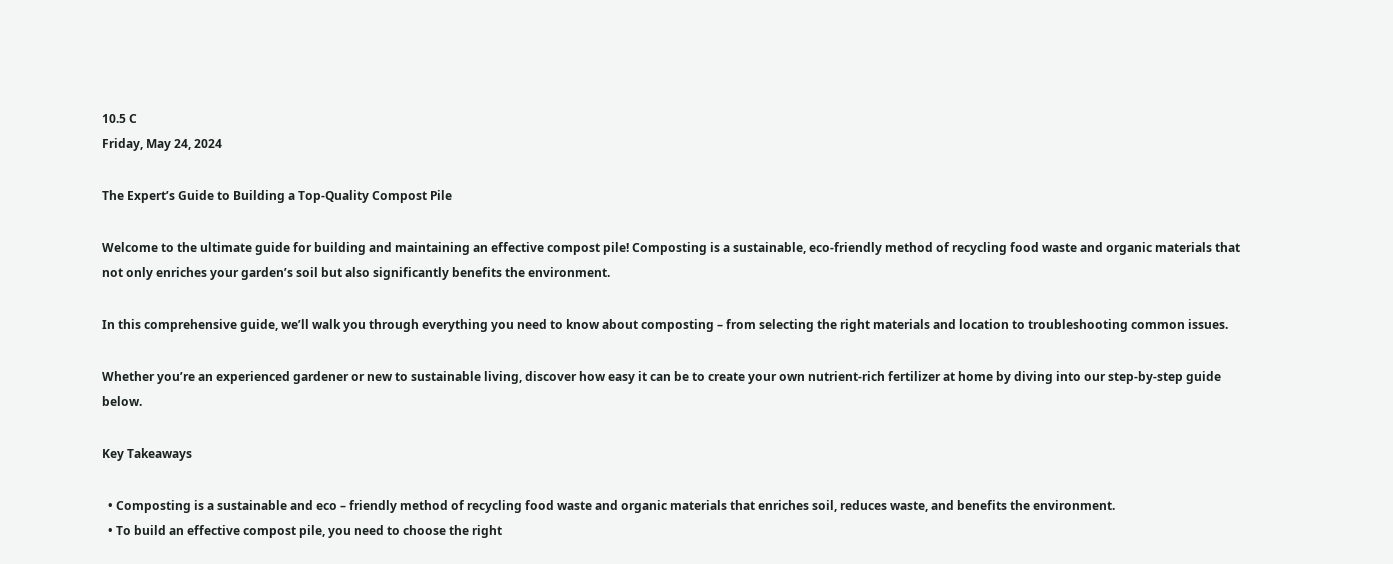10.5 C
Friday, May 24, 2024

The Expert’s Guide to Building a Top-Quality Compost Pile

Welcome to the ultimate guide for building and maintaining an effective compost pile! Composting is a sustainable, eco-friendly method of recycling food waste and organic materials that not only enriches your garden’s soil but also significantly benefits the environment.

In this comprehensive guide, we’ll walk you through everything you need to know about composting – from selecting the right materials and location to troubleshooting common issues.

Whether you’re an experienced gardener or new to sustainable living, discover how easy it can be to create your own nutrient-rich fertilizer at home by diving into our step-by-step guide below.

Key Takeaways

  • Composting is a sustainable and eco – friendly method of recycling food waste and organic materials that enriches soil, reduces waste, and benefits the environment.
  • To build an effective compost pile, you need to choose the right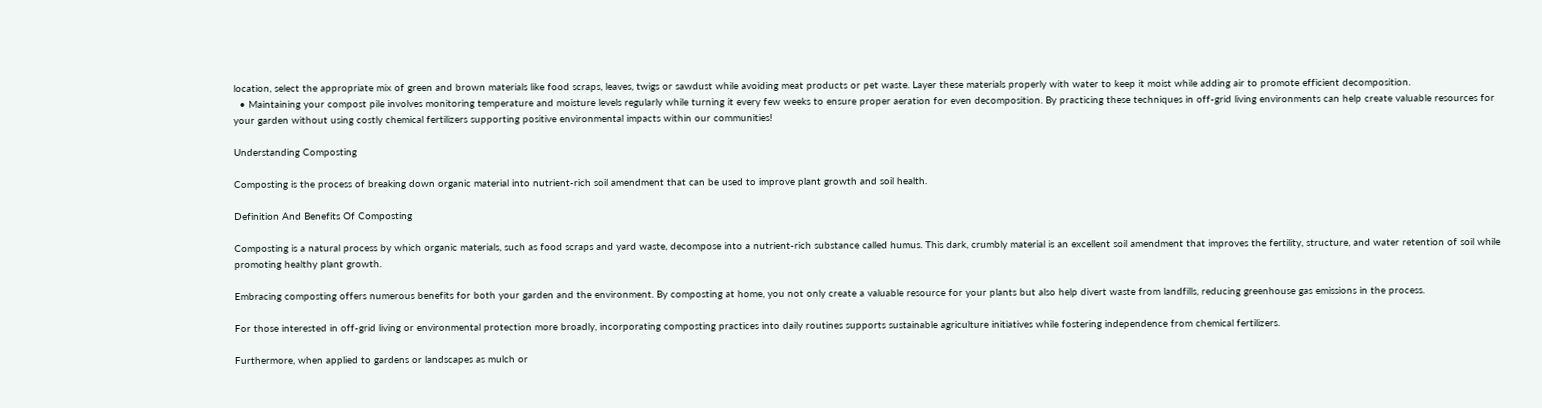location, select the appropriate mix of green and brown materials like food scraps, leaves, twigs or sawdust while avoiding meat products or pet waste. Layer these materials properly with water to keep it moist while adding air to promote efficient decomposition.
  • Maintaining your compost pile involves monitoring temperature and moisture levels regularly while turning it every few weeks to ensure proper aeration for even decomposition. By practicing these techniques in off-grid living environments can help create valuable resources for your garden without using costly chemical fertilizers supporting positive environmental impacts within our communities!

Understanding Composting

Composting is the process of breaking down organic material into nutrient-rich soil amendment that can be used to improve plant growth and soil health.

Definition And Benefits Of Composting

Composting is a natural process by which organic materials, such as food scraps and yard waste, decompose into a nutrient-rich substance called humus. This dark, crumbly material is an excellent soil amendment that improves the fertility, structure, and water retention of soil while promoting healthy plant growth.

Embracing composting offers numerous benefits for both your garden and the environment. By composting at home, you not only create a valuable resource for your plants but also help divert waste from landfills, reducing greenhouse gas emissions in the process.

For those interested in off-grid living or environmental protection more broadly, incorporating composting practices into daily routines supports sustainable agriculture initiatives while fostering independence from chemical fertilizers.

Furthermore, when applied to gardens or landscapes as mulch or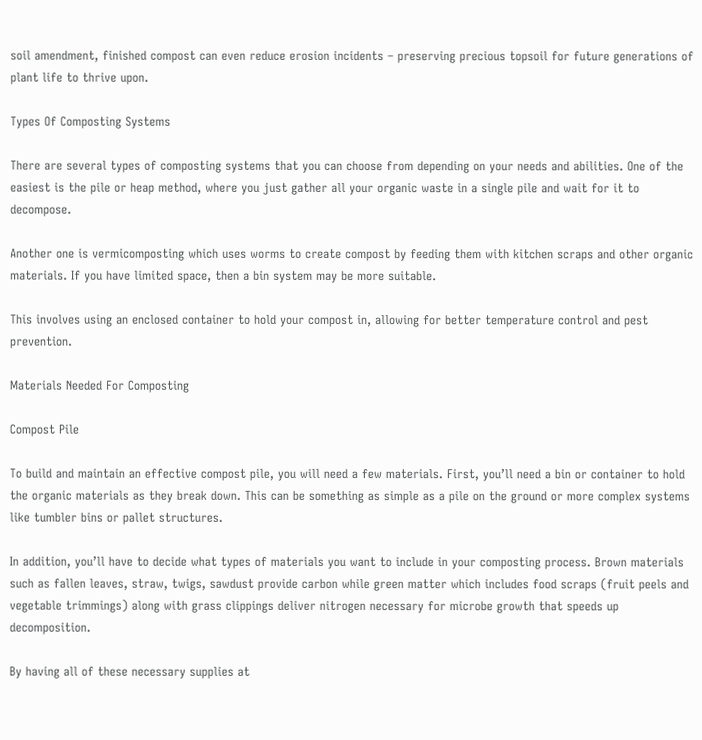soil amendment, finished compost can even reduce erosion incidents – preserving precious topsoil for future generations of plant life to thrive upon.

Types Of Composting Systems

There are several types of composting systems that you can choose from depending on your needs and abilities. One of the easiest is the pile or heap method, where you just gather all your organic waste in a single pile and wait for it to decompose.

Another one is vermicomposting which uses worms to create compost by feeding them with kitchen scraps and other organic materials. If you have limited space, then a bin system may be more suitable.

This involves using an enclosed container to hold your compost in, allowing for better temperature control and pest prevention.

Materials Needed For Composting

Compost Pile

To build and maintain an effective compost pile, you will need a few materials. First, you’ll need a bin or container to hold the organic materials as they break down. This can be something as simple as a pile on the ground or more complex systems like tumbler bins or pallet structures.

In addition, you’ll have to decide what types of materials you want to include in your composting process. Brown materials such as fallen leaves, straw, twigs, sawdust provide carbon while green matter which includes food scraps (fruit peels and vegetable trimmings) along with grass clippings deliver nitrogen necessary for microbe growth that speeds up decomposition.

By having all of these necessary supplies at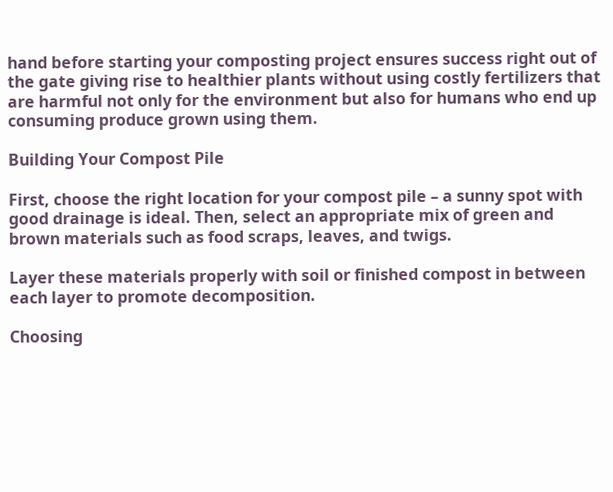hand before starting your composting project ensures success right out of the gate giving rise to healthier plants without using costly fertilizers that are harmful not only for the environment but also for humans who end up consuming produce grown using them.

Building Your Compost Pile

First, choose the right location for your compost pile – a sunny spot with good drainage is ideal. Then, select an appropriate mix of green and brown materials such as food scraps, leaves, and twigs.

Layer these materials properly with soil or finished compost in between each layer to promote decomposition.

Choosing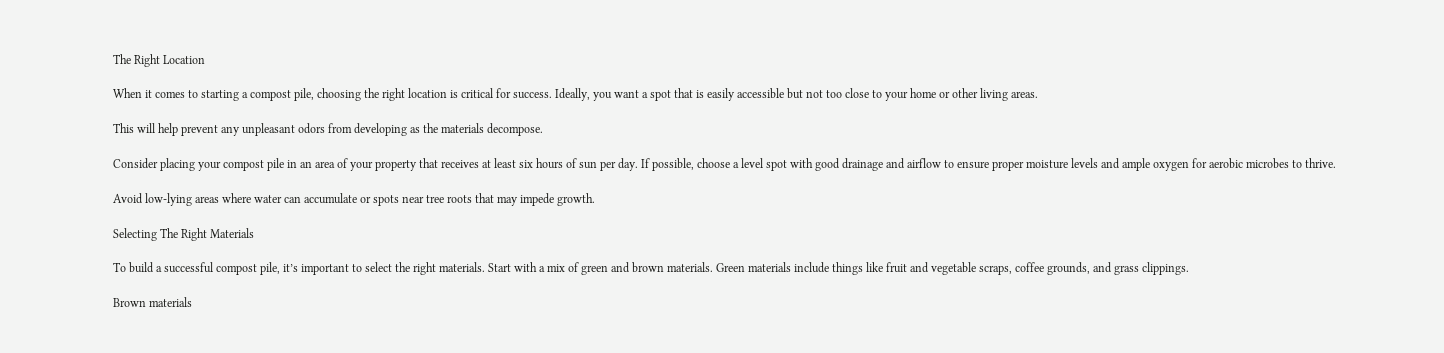The Right Location

When it comes to starting a compost pile, choosing the right location is critical for success. Ideally, you want a spot that is easily accessible but not too close to your home or other living areas.

This will help prevent any unpleasant odors from developing as the materials decompose.

Consider placing your compost pile in an area of your property that receives at least six hours of sun per day. If possible, choose a level spot with good drainage and airflow to ensure proper moisture levels and ample oxygen for aerobic microbes to thrive.

Avoid low-lying areas where water can accumulate or spots near tree roots that may impede growth.

Selecting The Right Materials

To build a successful compost pile, it’s important to select the right materials. Start with a mix of green and brown materials. Green materials include things like fruit and vegetable scraps, coffee grounds, and grass clippings.

Brown materials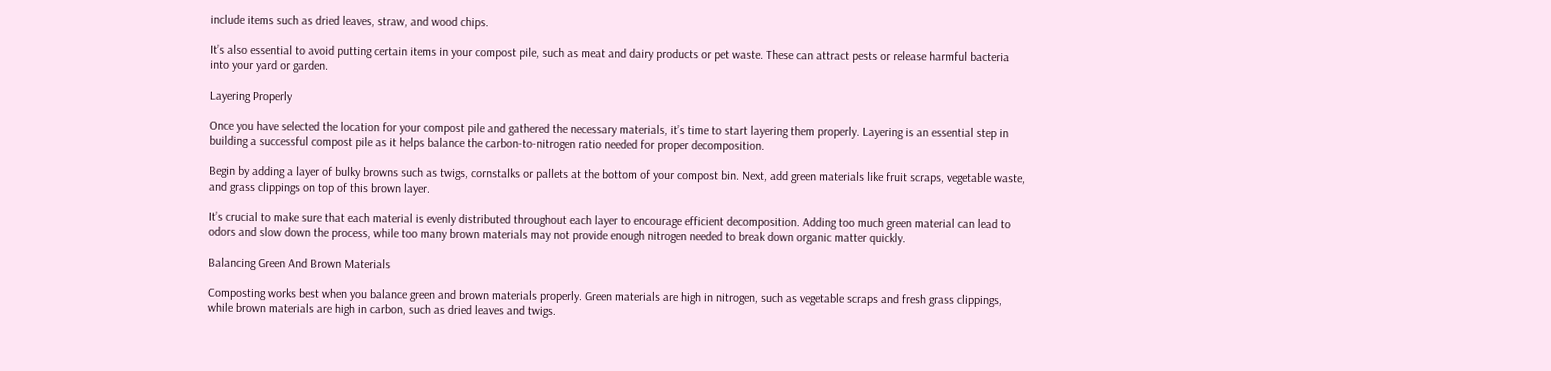include items such as dried leaves, straw, and wood chips.

It’s also essential to avoid putting certain items in your compost pile, such as meat and dairy products or pet waste. These can attract pests or release harmful bacteria into your yard or garden.

Layering Properly

Once you have selected the location for your compost pile and gathered the necessary materials, it’s time to start layering them properly. Layering is an essential step in building a successful compost pile as it helps balance the carbon-to-nitrogen ratio needed for proper decomposition.

Begin by adding a layer of bulky browns such as twigs, cornstalks or pallets at the bottom of your compost bin. Next, add green materials like fruit scraps, vegetable waste, and grass clippings on top of this brown layer.

It’s crucial to make sure that each material is evenly distributed throughout each layer to encourage efficient decomposition. Adding too much green material can lead to odors and slow down the process, while too many brown materials may not provide enough nitrogen needed to break down organic matter quickly.

Balancing Green And Brown Materials

Composting works best when you balance green and brown materials properly. Green materials are high in nitrogen, such as vegetable scraps and fresh grass clippings, while brown materials are high in carbon, such as dried leaves and twigs.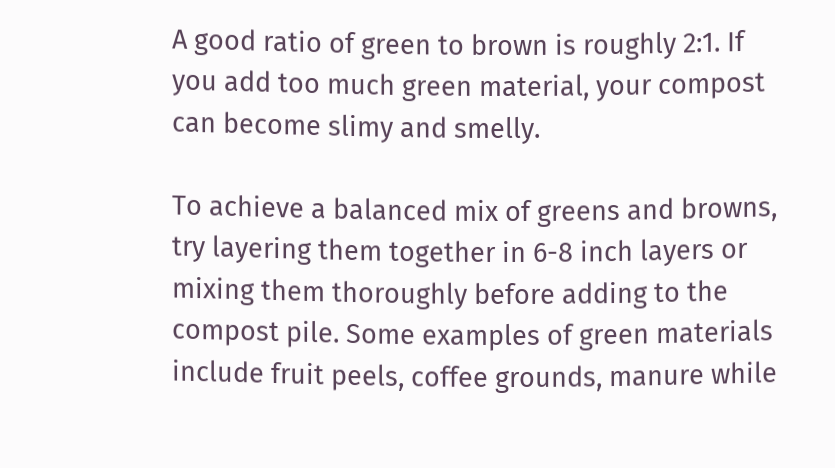A good ratio of green to brown is roughly 2:1. If you add too much green material, your compost can become slimy and smelly.

To achieve a balanced mix of greens and browns, try layering them together in 6-8 inch layers or mixing them thoroughly before adding to the compost pile. Some examples of green materials include fruit peels, coffee grounds, manure while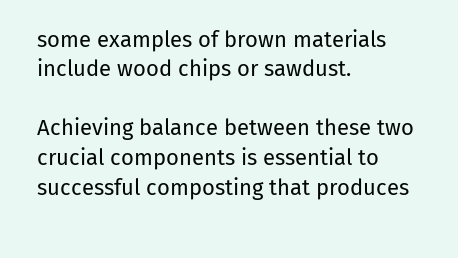some examples of brown materials include wood chips or sawdust.

Achieving balance between these two crucial components is essential to successful composting that produces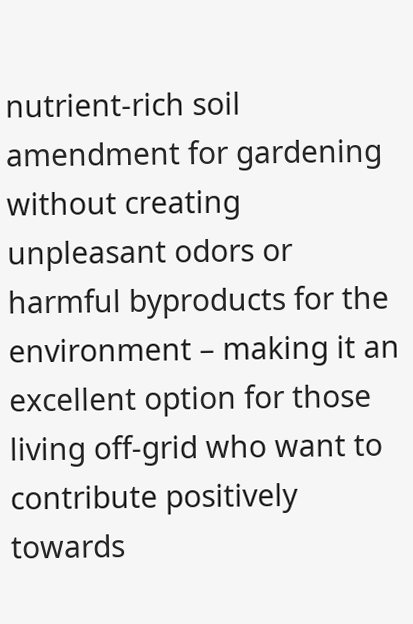nutrient-rich soil amendment for gardening without creating unpleasant odors or harmful byproducts for the environment – making it an excellent option for those living off-grid who want to contribute positively towards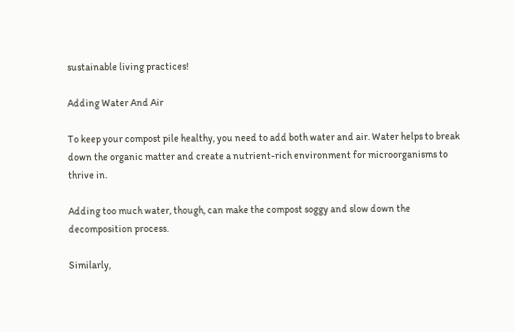sustainable living practices!

Adding Water And Air

To keep your compost pile healthy, you need to add both water and air. Water helps to break down the organic matter and create a nutrient-rich environment for microorganisms to thrive in.

Adding too much water, though, can make the compost soggy and slow down the decomposition process.

Similarly,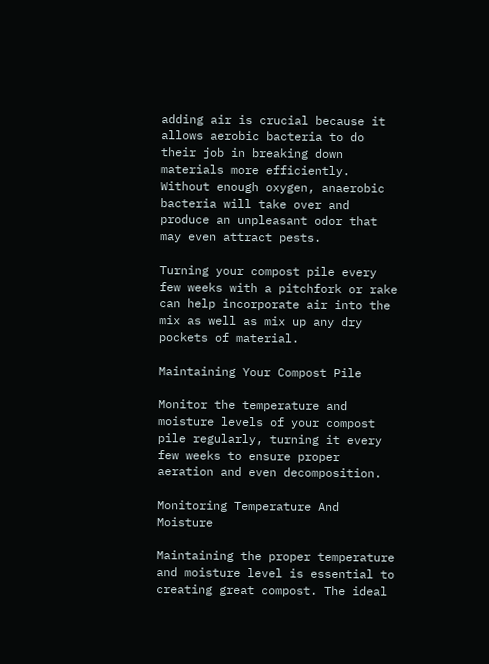adding air is crucial because it allows aerobic bacteria to do their job in breaking down materials more efficiently. Without enough oxygen, anaerobic bacteria will take over and produce an unpleasant odor that may even attract pests.

Turning your compost pile every few weeks with a pitchfork or rake can help incorporate air into the mix as well as mix up any dry pockets of material.

Maintaining Your Compost Pile

Monitor the temperature and moisture levels of your compost pile regularly, turning it every few weeks to ensure proper aeration and even decomposition.

Monitoring Temperature And Moisture

Maintaining the proper temperature and moisture level is essential to creating great compost. The ideal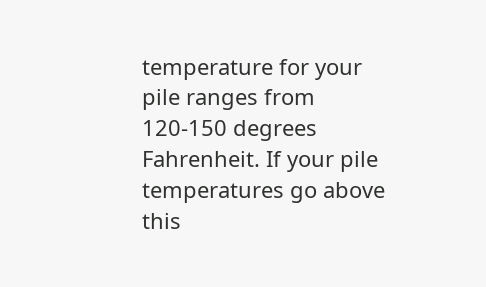temperature for your pile ranges from 120-150 degrees Fahrenheit. If your pile temperatures go above this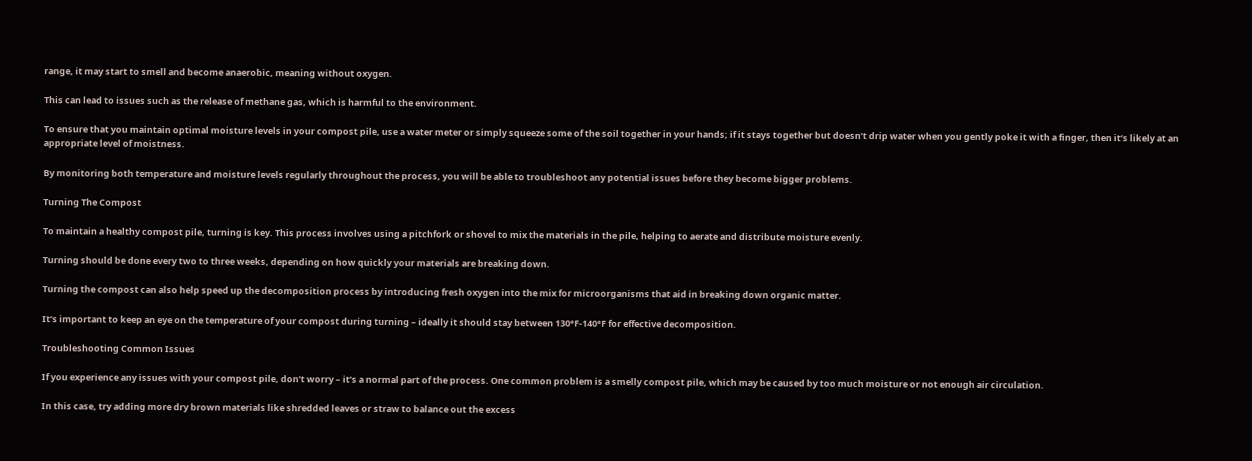range, it may start to smell and become anaerobic, meaning without oxygen.

This can lead to issues such as the release of methane gas, which is harmful to the environment.

To ensure that you maintain optimal moisture levels in your compost pile, use a water meter or simply squeeze some of the soil together in your hands; if it stays together but doesn’t drip water when you gently poke it with a finger, then it’s likely at an appropriate level of moistness.

By monitoring both temperature and moisture levels regularly throughout the process, you will be able to troubleshoot any potential issues before they become bigger problems.

Turning The Compost

To maintain a healthy compost pile, turning is key. This process involves using a pitchfork or shovel to mix the materials in the pile, helping to aerate and distribute moisture evenly.

Turning should be done every two to three weeks, depending on how quickly your materials are breaking down.

Turning the compost can also help speed up the decomposition process by introducing fresh oxygen into the mix for microorganisms that aid in breaking down organic matter.

It’s important to keep an eye on the temperature of your compost during turning – ideally it should stay between 130°F-140°F for effective decomposition.

Troubleshooting Common Issues

If you experience any issues with your compost pile, don’t worry – it’s a normal part of the process. One common problem is a smelly compost pile, which may be caused by too much moisture or not enough air circulation.

In this case, try adding more dry brown materials like shredded leaves or straw to balance out the excess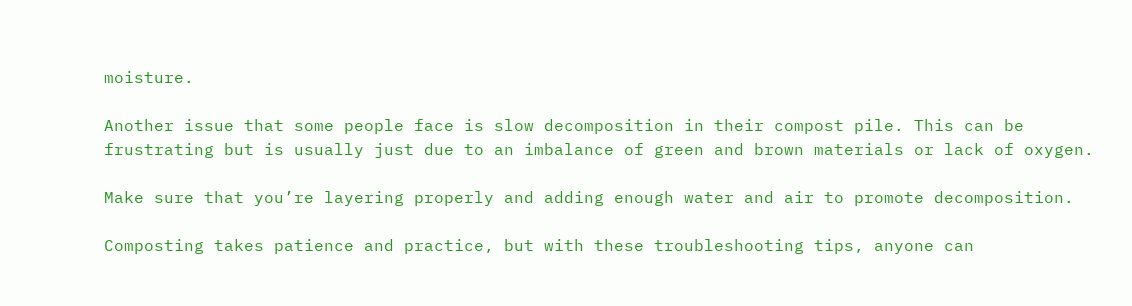moisture.

Another issue that some people face is slow decomposition in their compost pile. This can be frustrating but is usually just due to an imbalance of green and brown materials or lack of oxygen.

Make sure that you’re layering properly and adding enough water and air to promote decomposition.

Composting takes patience and practice, but with these troubleshooting tips, anyone can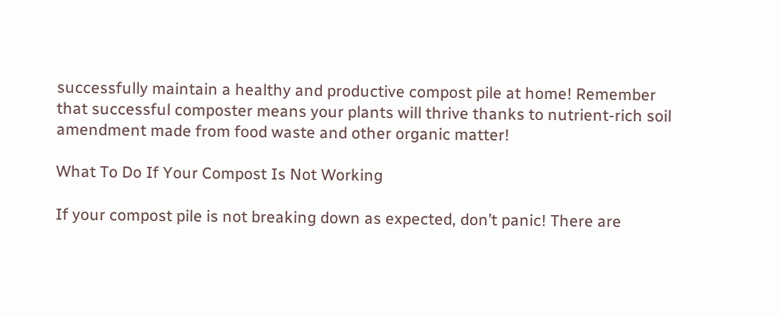successfully maintain a healthy and productive compost pile at home! Remember that successful composter means your plants will thrive thanks to nutrient-rich soil amendment made from food waste and other organic matter!

What To Do If Your Compost Is Not Working

If your compost pile is not breaking down as expected, don’t panic! There are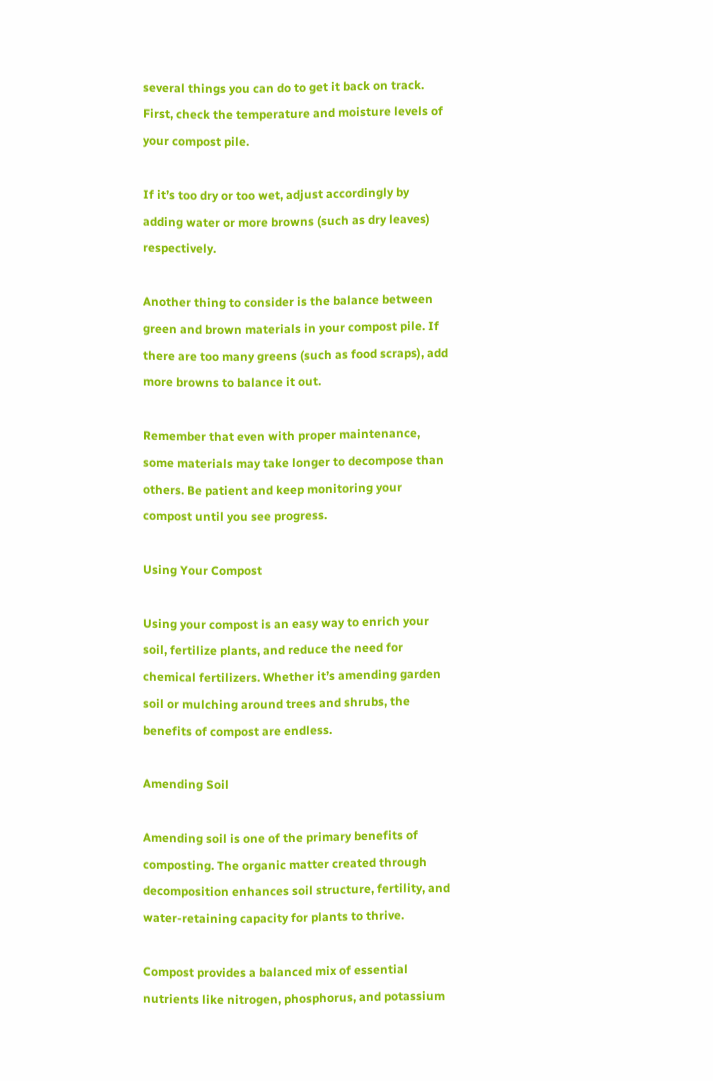several things you can do to get it back on track. First, check the temperature and moisture levels of your compost pile.

If it’s too dry or too wet, adjust accordingly by adding water or more browns (such as dry leaves) respectively.

Another thing to consider is the balance between green and brown materials in your compost pile. If there are too many greens (such as food scraps), add more browns to balance it out.

Remember that even with proper maintenance, some materials may take longer to decompose than others. Be patient and keep monitoring your compost until you see progress.

Using Your Compost

Using your compost is an easy way to enrich your soil, fertilize plants, and reduce the need for chemical fertilizers. Whether it’s amending garden soil or mulching around trees and shrubs, the benefits of compost are endless.

Amending Soil

Amending soil is one of the primary benefits of composting. The organic matter created through decomposition enhances soil structure, fertility, and water-retaining capacity for plants to thrive.

Compost provides a balanced mix of essential nutrients like nitrogen, phosphorus, and potassium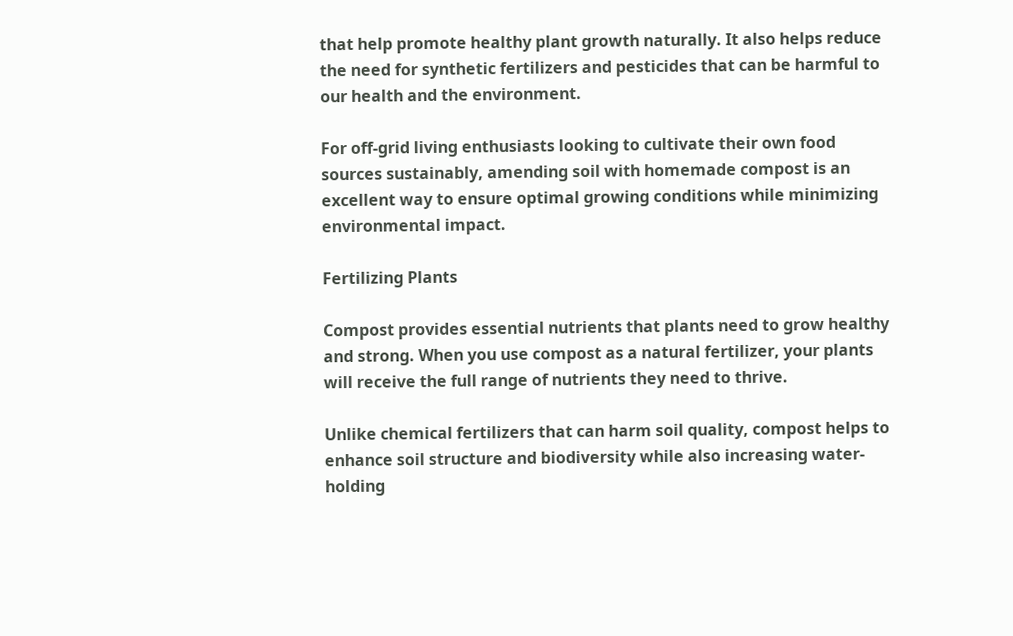that help promote healthy plant growth naturally. It also helps reduce the need for synthetic fertilizers and pesticides that can be harmful to our health and the environment.

For off-grid living enthusiasts looking to cultivate their own food sources sustainably, amending soil with homemade compost is an excellent way to ensure optimal growing conditions while minimizing environmental impact.

Fertilizing Plants

Compost provides essential nutrients that plants need to grow healthy and strong. When you use compost as a natural fertilizer, your plants will receive the full range of nutrients they need to thrive.

Unlike chemical fertilizers that can harm soil quality, compost helps to enhance soil structure and biodiversity while also increasing water-holding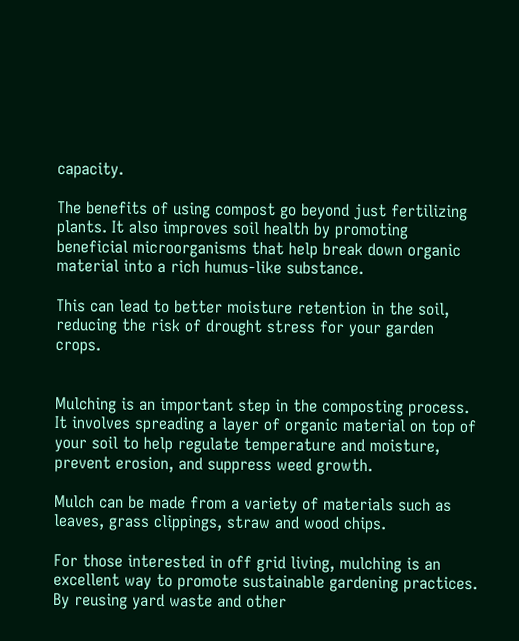capacity.

The benefits of using compost go beyond just fertilizing plants. It also improves soil health by promoting beneficial microorganisms that help break down organic material into a rich humus-like substance.

This can lead to better moisture retention in the soil, reducing the risk of drought stress for your garden crops.


Mulching is an important step in the composting process. It involves spreading a layer of organic material on top of your soil to help regulate temperature and moisture, prevent erosion, and suppress weed growth.

Mulch can be made from a variety of materials such as leaves, grass clippings, straw and wood chips.

For those interested in off grid living, mulching is an excellent way to promote sustainable gardening practices. By reusing yard waste and other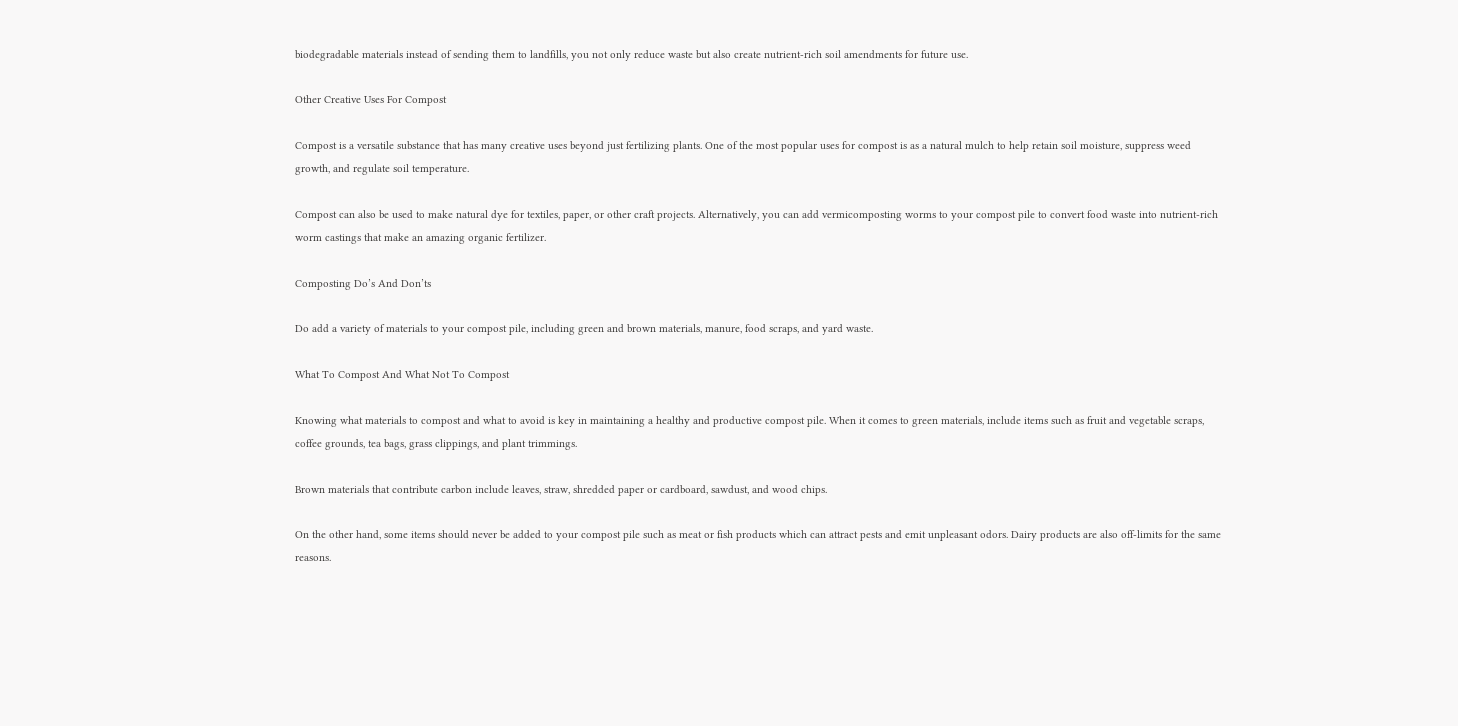biodegradable materials instead of sending them to landfills, you not only reduce waste but also create nutrient-rich soil amendments for future use.

Other Creative Uses For Compost

Compost is a versatile substance that has many creative uses beyond just fertilizing plants. One of the most popular uses for compost is as a natural mulch to help retain soil moisture, suppress weed growth, and regulate soil temperature.

Compost can also be used to make natural dye for textiles, paper, or other craft projects. Alternatively, you can add vermicomposting worms to your compost pile to convert food waste into nutrient-rich worm castings that make an amazing organic fertilizer.

Composting Do’s And Don’ts

Do add a variety of materials to your compost pile, including green and brown materials, manure, food scraps, and yard waste.

What To Compost And What Not To Compost

Knowing what materials to compost and what to avoid is key in maintaining a healthy and productive compost pile. When it comes to green materials, include items such as fruit and vegetable scraps, coffee grounds, tea bags, grass clippings, and plant trimmings.

Brown materials that contribute carbon include leaves, straw, shredded paper or cardboard, sawdust, and wood chips.

On the other hand, some items should never be added to your compost pile such as meat or fish products which can attract pests and emit unpleasant odors. Dairy products are also off-limits for the same reasons.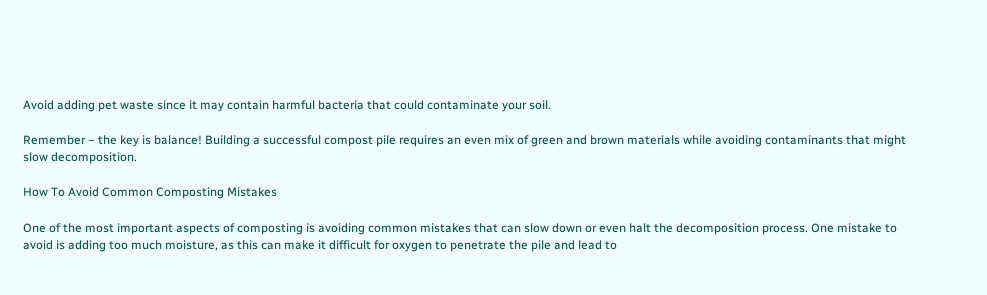Avoid adding pet waste since it may contain harmful bacteria that could contaminate your soil.

Remember – the key is balance! Building a successful compost pile requires an even mix of green and brown materials while avoiding contaminants that might slow decomposition.

How To Avoid Common Composting Mistakes

One of the most important aspects of composting is avoiding common mistakes that can slow down or even halt the decomposition process. One mistake to avoid is adding too much moisture, as this can make it difficult for oxygen to penetrate the pile and lead to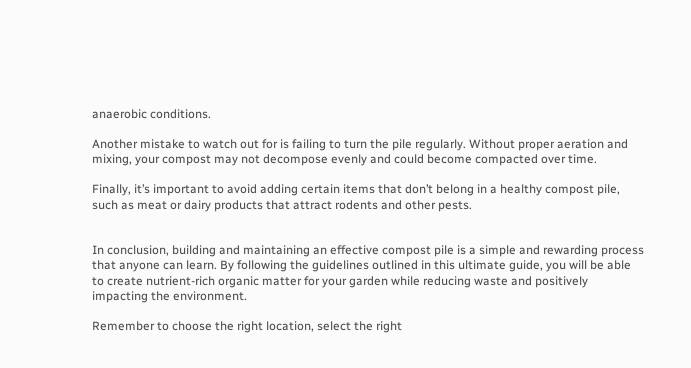anaerobic conditions.

Another mistake to watch out for is failing to turn the pile regularly. Without proper aeration and mixing, your compost may not decompose evenly and could become compacted over time.

Finally, it’s important to avoid adding certain items that don’t belong in a healthy compost pile, such as meat or dairy products that attract rodents and other pests.


In conclusion, building and maintaining an effective compost pile is a simple and rewarding process that anyone can learn. By following the guidelines outlined in this ultimate guide, you will be able to create nutrient-rich organic matter for your garden while reducing waste and positively impacting the environment.

Remember to choose the right location, select the right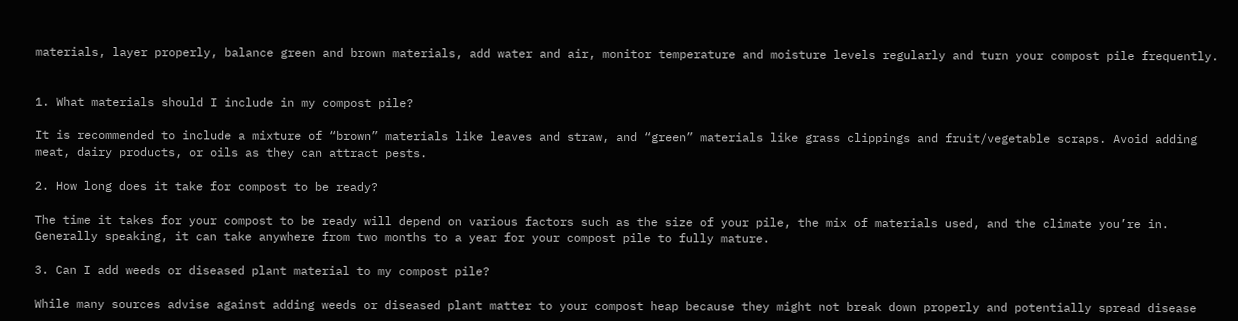materials, layer properly, balance green and brown materials, add water and air, monitor temperature and moisture levels regularly and turn your compost pile frequently.


1. What materials should I include in my compost pile?

It is recommended to include a mixture of “brown” materials like leaves and straw, and “green” materials like grass clippings and fruit/vegetable scraps. Avoid adding meat, dairy products, or oils as they can attract pests.

2. How long does it take for compost to be ready?

The time it takes for your compost to be ready will depend on various factors such as the size of your pile, the mix of materials used, and the climate you’re in. Generally speaking, it can take anywhere from two months to a year for your compost pile to fully mature.

3. Can I add weeds or diseased plant material to my compost pile?

While many sources advise against adding weeds or diseased plant matter to your compost heap because they might not break down properly and potentially spread disease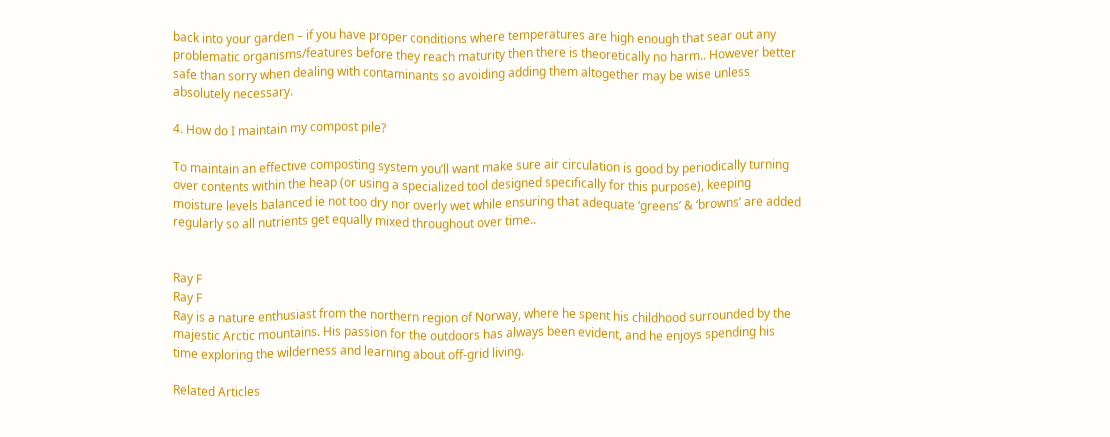back into your garden – if you have proper conditions where temperatures are high enough that sear out any problematic organisms/features before they reach maturity then there is theoretically no harm.. However better safe than sorry when dealing with contaminants so avoiding adding them altogether may be wise unless absolutely necessary.

4. How do I maintain my compost pile?

To maintain an effective composting system you’ll want make sure air circulation is good by periodically turning over contents within the heap (or using a specialized tool designed specifically for this purpose), keeping moisture levels balanced ie not too dry nor overly wet while ensuring that adequate ‘greens’ & ‘browns’ are added regularly so all nutrients get equally mixed throughout over time..


Ray F
Ray F
Ray is a nature enthusiast from the northern region of Norway, where he spent his childhood surrounded by the majestic Arctic mountains. His passion for the outdoors has always been evident, and he enjoys spending his time exploring the wilderness and learning about off-grid living.

Related Articles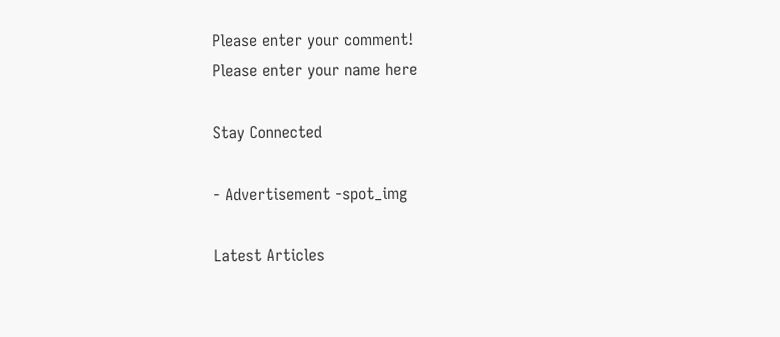Please enter your comment!
Please enter your name here

Stay Connected

- Advertisement -spot_img

Latest Articles